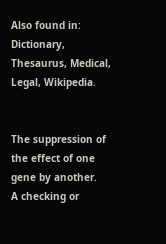Also found in: Dictionary, Thesaurus, Medical, Legal, Wikipedia.


The suppression of the effect of one gene by another.
A checking or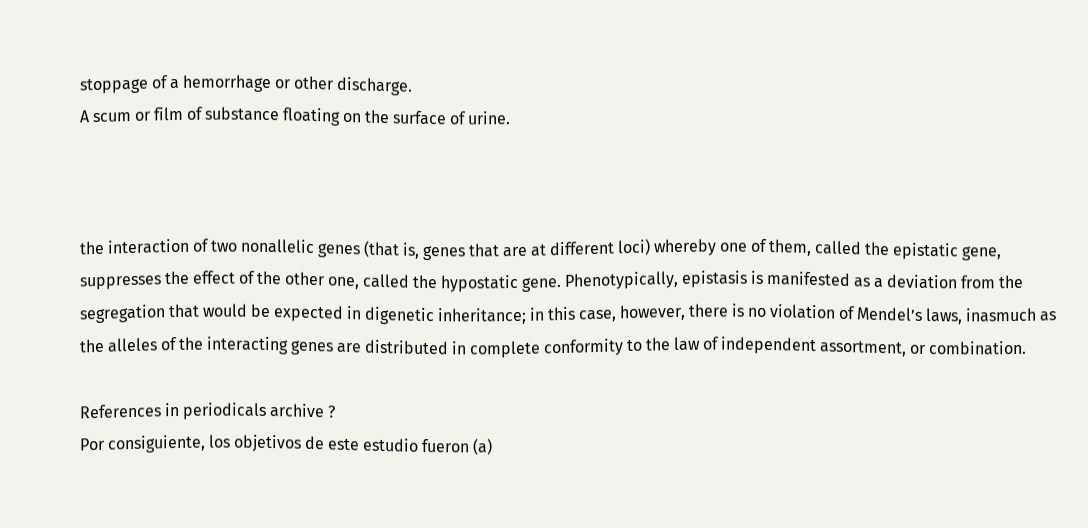stoppage of a hemorrhage or other discharge.
A scum or film of substance floating on the surface of urine.



the interaction of two nonallelic genes (that is, genes that are at different loci) whereby one of them, called the epistatic gene, suppresses the effect of the other one, called the hypostatic gene. Phenotypically, epistasis is manifested as a deviation from the segregation that would be expected in digenetic inheritance; in this case, however, there is no violation of Mendel’s laws, inasmuch as the alleles of the interacting genes are distributed in complete conformity to the law of independent assortment, or combination.

References in periodicals archive ?
Por consiguiente, los objetivos de este estudio fueron (a)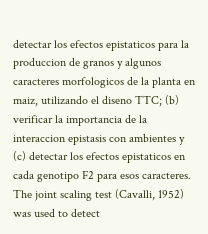detectar los efectos epistaticos para la produccion de granos y algunos caracteres morfologicos de la planta en maiz, utilizando el diseno TTC; (b) verificar la importancia de la interaccion epistasis con ambientes y (c) detectar los efectos epistaticos en cada genotipo F2 para esos caracteres.
The joint scaling test (Cavalli, 1952) was used to detect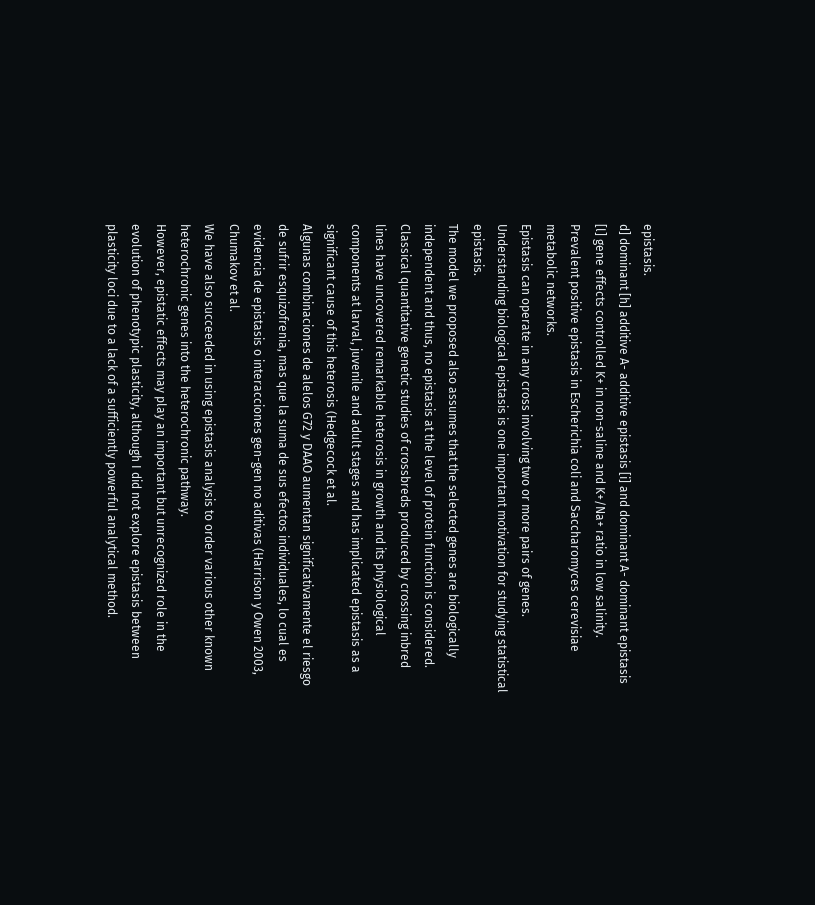epistasis.
d] dominant [h] additive A- additive epistasis [i] and dominant A- dominant epistasis [l] gene effects controlled K+ in non-saline and K+/Na+ ratio in low salinity.
Prevalent positive epistasis in Escherichia coli and Saccharomyces cerevisiae metabolic networks.
Epistasis can operate in any cross involving two or more pairs of genes.
Understanding biological epistasis is one important motivation for studying statistical epistasis.
The model we proposed also assumes that the selected genes are biologically independent and thus, no epistasis at the level of protein function is considered.
Classical quantitative genetic studies of crossbreds produced by crossing inbred lines have uncovered remarkable heterosis in growth and its physiological components at larval, juvenile and adult stages and has implicated epistasis as a significant cause of this heterosis (Hedgecock et al.
Algunas combinaciones de alelos G72 y DAAO aumentan significativamente el riesgo de sufrir esquizofrenia, mas que la suma de sus efectos individuales, lo cual es evidencia de epistasis o interacciones gen-gen no aditivas (Harrison y Owen 2003, Chumakov et al.
We have also succeeded in using epistasis analysis to order various other known heterochronic genes into the heterochronic pathway.
However, epistatic effects may play an important but unrecognized role in the evolution of phenotypic plasticity, although I did not explore epistasis between plasticity loci due to a lack of a sufficiently powerful analytical method.